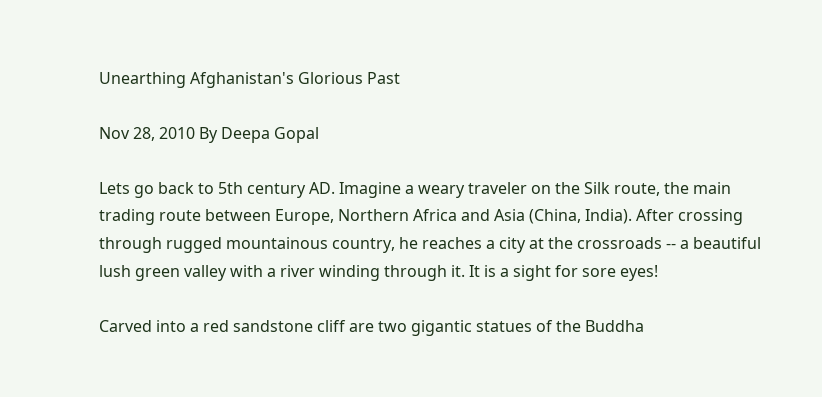Unearthing Afghanistan's Glorious Past

Nov 28, 2010 By Deepa Gopal

Lets go back to 5th century AD. Imagine a weary traveler on the Silk route, the main trading route between Europe, Northern Africa and Asia (China, India). After crossing through rugged mountainous country, he reaches a city at the crossroads -- a beautiful lush green valley with a river winding through it. It is a sight for sore eyes!

Carved into a red sandstone cliff are two gigantic statues of the Buddha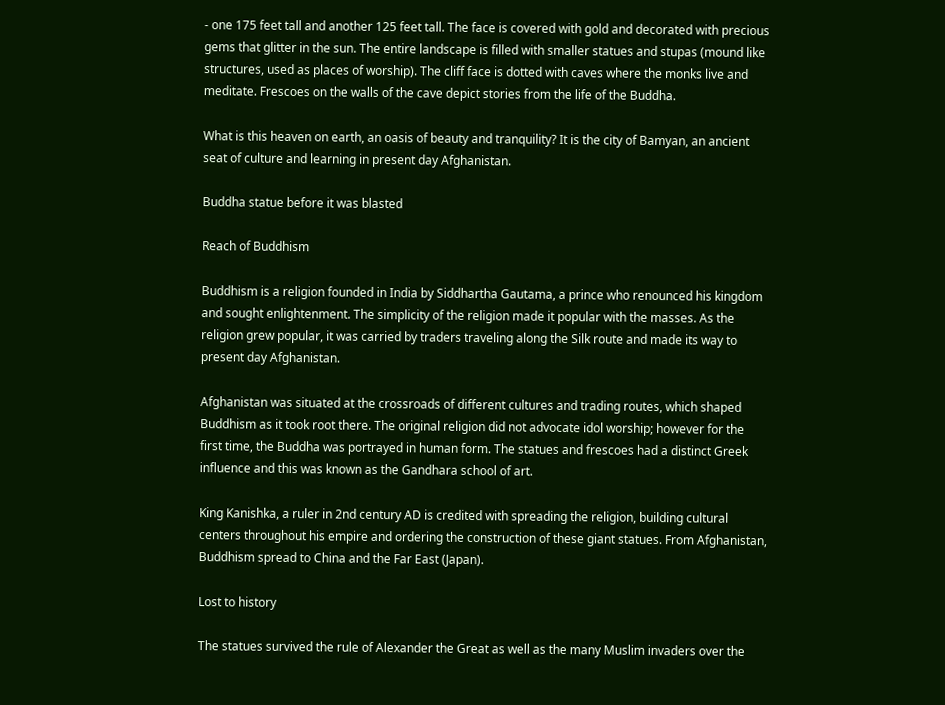- one 175 feet tall and another 125 feet tall. The face is covered with gold and decorated with precious gems that glitter in the sun. The entire landscape is filled with smaller statues and stupas (mound like structures, used as places of worship). The cliff face is dotted with caves where the monks live and meditate. Frescoes on the walls of the cave depict stories from the life of the Buddha.

What is this heaven on earth, an oasis of beauty and tranquility? It is the city of Bamyan, an ancient seat of culture and learning in present day Afghanistan.

Buddha statue before it was blasted

Reach of Buddhism

Buddhism is a religion founded in India by Siddhartha Gautama, a prince who renounced his kingdom and sought enlightenment. The simplicity of the religion made it popular with the masses. As the religion grew popular, it was carried by traders traveling along the Silk route and made its way to present day Afghanistan.

Afghanistan was situated at the crossroads of different cultures and trading routes, which shaped Buddhism as it took root there. The original religion did not advocate idol worship; however for the first time, the Buddha was portrayed in human form. The statues and frescoes had a distinct Greek influence and this was known as the Gandhara school of art.

King Kanishka, a ruler in 2nd century AD is credited with spreading the religion, building cultural centers throughout his empire and ordering the construction of these giant statues. From Afghanistan, Buddhism spread to China and the Far East (Japan).

Lost to history

The statues survived the rule of Alexander the Great as well as the many Muslim invaders over the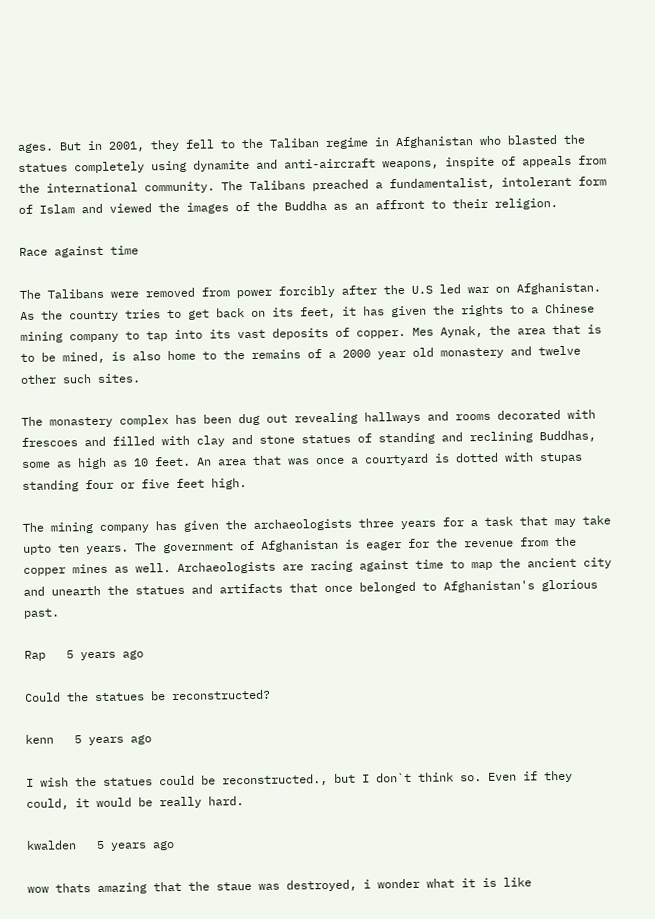ages. But in 2001, they fell to the Taliban regime in Afghanistan who blasted the statues completely using dynamite and anti-aircraft weapons, inspite of appeals from the international community. The Talibans preached a fundamentalist, intolerant form of Islam and viewed the images of the Buddha as an affront to their religion.

Race against time

The Talibans were removed from power forcibly after the U.S led war on Afghanistan. As the country tries to get back on its feet, it has given the rights to a Chinese mining company to tap into its vast deposits of copper. Mes Aynak, the area that is to be mined, is also home to the remains of a 2000 year old monastery and twelve other such sites.

The monastery complex has been dug out revealing hallways and rooms decorated with frescoes and filled with clay and stone statues of standing and reclining Buddhas, some as high as 10 feet. An area that was once a courtyard is dotted with stupas standing four or five feet high.

The mining company has given the archaeologists three years for a task that may take upto ten years. The government of Afghanistan is eager for the revenue from the copper mines as well. Archaeologists are racing against time to map the ancient city and unearth the statues and artifacts that once belonged to Afghanistan's glorious past.

Rap   5 years ago

Could the statues be reconstructed?

kenn   5 years ago

I wish the statues could be reconstructed., but I don`t think so. Even if they could, it would be really hard.

kwalden   5 years ago

wow thats amazing that the staue was destroyed, i wonder what it is like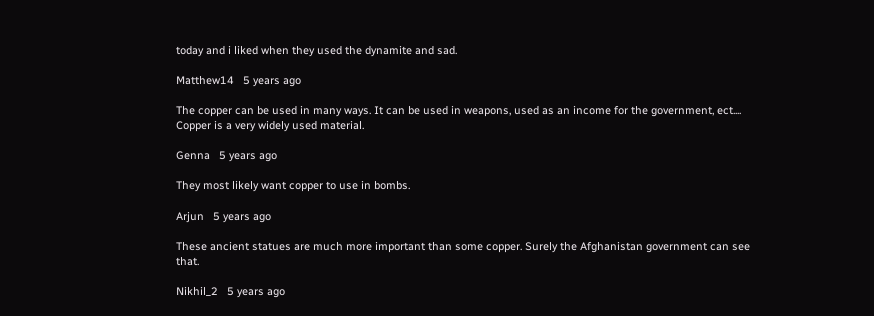today and i liked when they used the dynamite and sad.

Matthew14   5 years ago

The copper can be used in many ways. It can be used in weapons, used as an income for the government, ect.... Copper is a very widely used material.

Genna   5 years ago

They most likely want copper to use in bombs.

Arjun   5 years ago

These ancient statues are much more important than some copper. Surely the Afghanistan government can see that.

Nikhil_2   5 years ago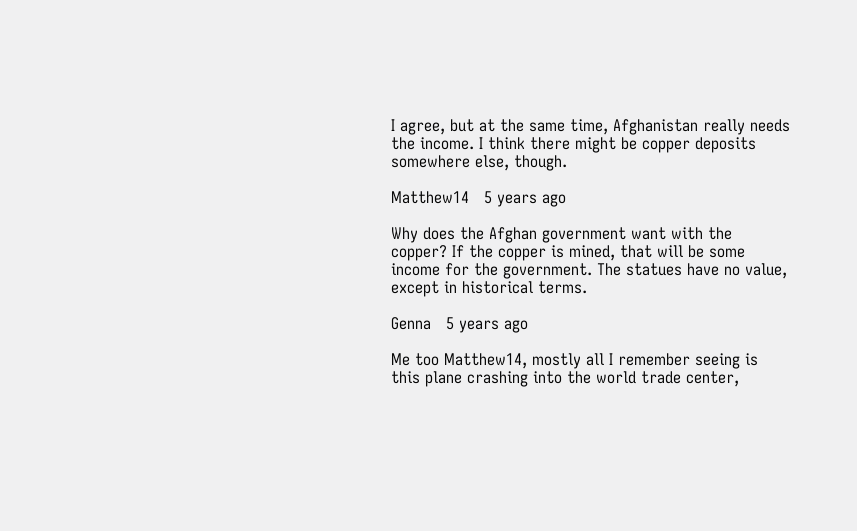I agree, but at the same time, Afghanistan really needs the income. I think there might be copper deposits somewhere else, though.

Matthew14   5 years ago

Why does the Afghan government want with the copper? If the copper is mined, that will be some income for the government. The statues have no value, except in historical terms.

Genna   5 years ago

Me too Matthew14, mostly all I remember seeing is this plane crashing into the world trade center,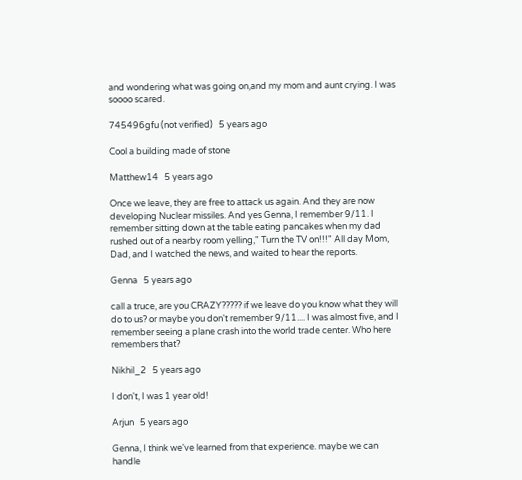and wondering what was going on,and my mom and aunt crying. I was soooo scared.

745496gfu (not verified)   5 years ago

Cool a building made of stone

Matthew14   5 years ago

Once we leave, they are free to attack us again. And they are now developing Nuclear missiles. And yes Genna, I remember 9/11. I remember sitting down at the table eating pancakes when my dad rushed out of a nearby room yelling," Turn the TV on!!!" All day Mom, Dad, and I watched the news, and waited to hear the reports.

Genna   5 years ago

call a truce, are you CRAZY????? if we leave do you know what they will do to us? or maybe you don't remember 9/11.... I was almost five, and I remember seeing a plane crash into the world trade center. Who here remembers that?

Nikhil_2   5 years ago

I don't, I was 1 year old!

Arjun   5 years ago

Genna, I think we've learned from that experience. maybe we can handle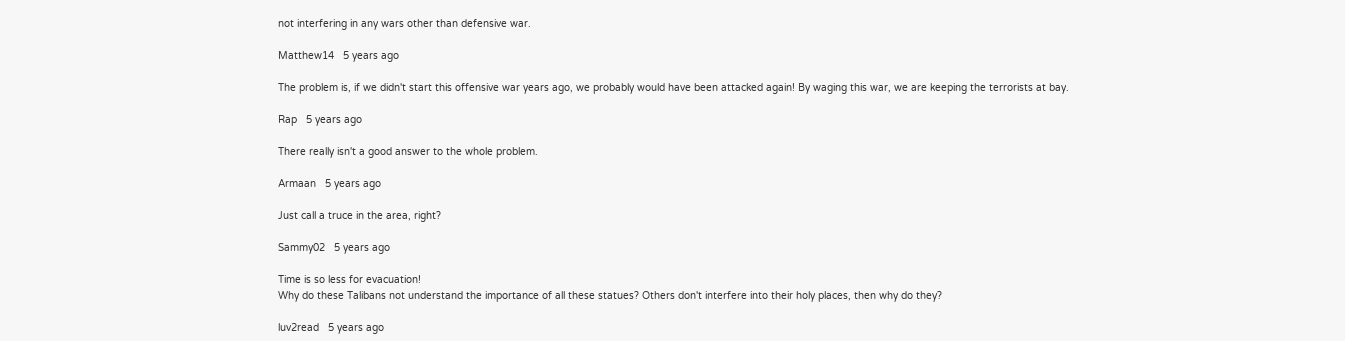not interfering in any wars other than defensive war.

Matthew14   5 years ago

The problem is, if we didn't start this offensive war years ago, we probably would have been attacked again! By waging this war, we are keeping the terrorists at bay.

Rap   5 years ago

There really isn't a good answer to the whole problem.

Armaan   5 years ago

Just call a truce in the area, right?

Sammy02   5 years ago

Time is so less for evacuation!
Why do these Talibans not understand the importance of all these statues? Others don't interfere into their holy places, then why do they?

luv2read   5 years ago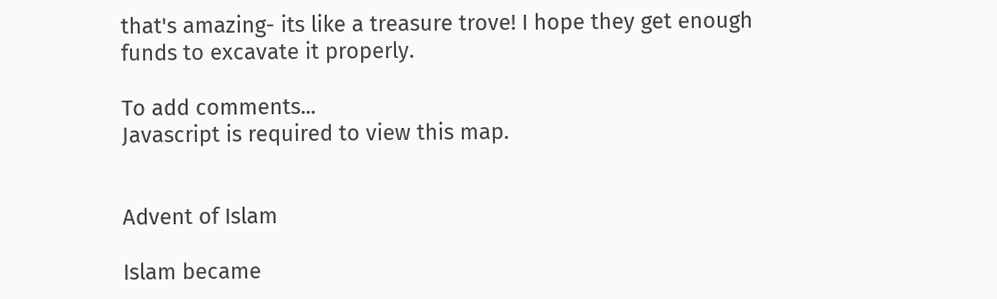that's amazing- its like a treasure trove! I hope they get enough funds to excavate it properly.

To add comments...
Javascript is required to view this map.


Advent of Islam

Islam became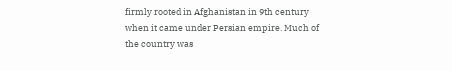firmly rooted in Afghanistan in 9th century when it came under Persian empire. Much of the country was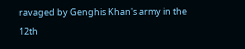ravaged by Genghis Khan's army in the 12th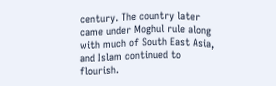century. The country later came under Moghul rule along with much of South East Asia, and Islam continued to flourish.